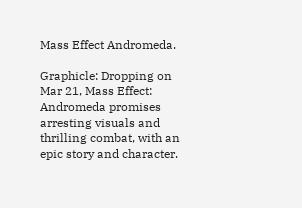Mass Effect Andromeda.

Graphicle: Dropping on Mar 21, Mass Effect: Andromeda promises arresting visuals and thrilling combat, with an epic story and character.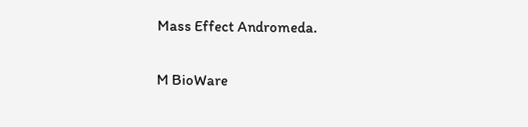Mass Effect Andromeda.

M BioWare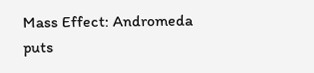Mass Effect: Andromeda puts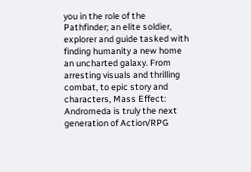you in the role of the Pathfinder; an elite soldier, explorer and guide tasked with finding humanity a new home an uncharted galaxy. From arresting visuals and thrilling combat, to epic story and characters, Mass Effect: Andromeda is truly the next generation of Action/RPG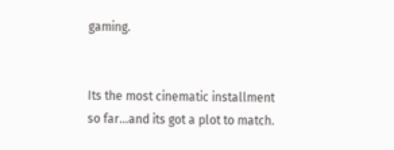gaming.


Its the most cinematic installment so far...and its got a plot to match.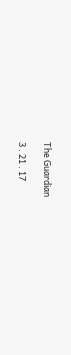The Guardian

3 . 21 . 17